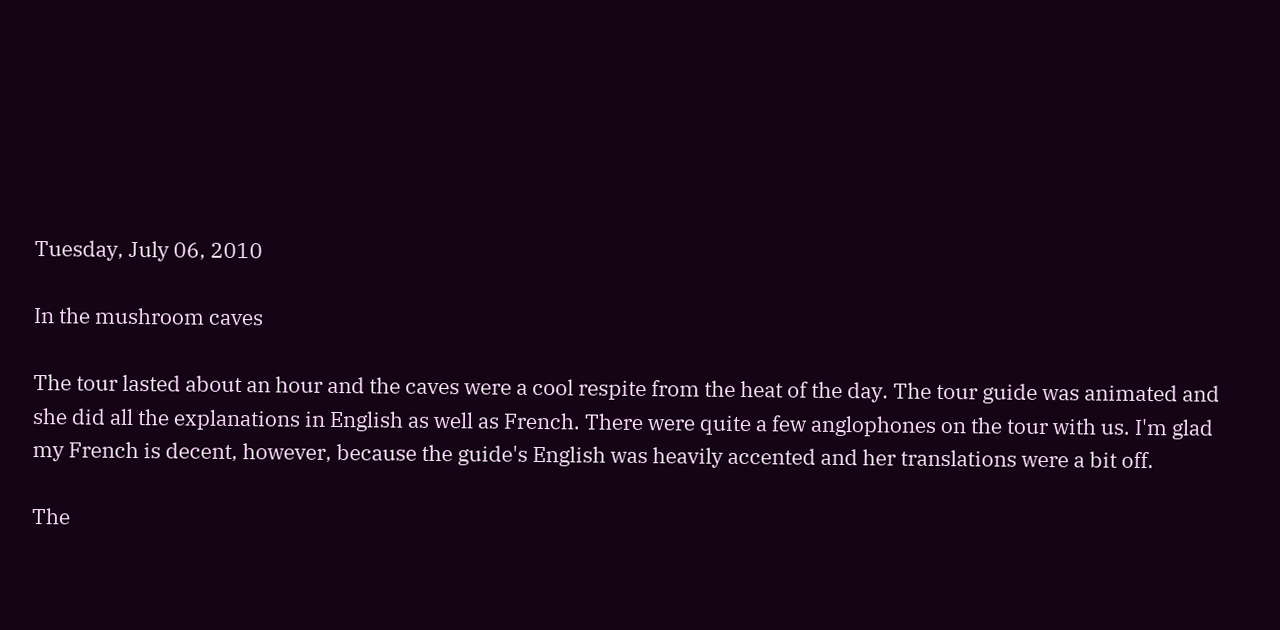Tuesday, July 06, 2010

In the mushroom caves

The tour lasted about an hour and the caves were a cool respite from the heat of the day. The tour guide was animated and she did all the explanations in English as well as French. There were quite a few anglophones on the tour with us. I'm glad my French is decent, however, because the guide's English was heavily accented and her translations were a bit off.

The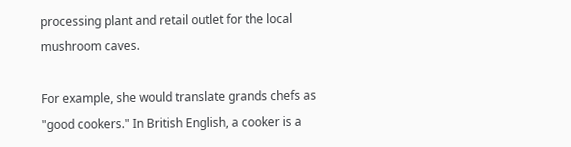processing plant and retail outlet for the local mushroom caves.

For example, she would translate grands chefs as "good cookers." In British English, a cooker is a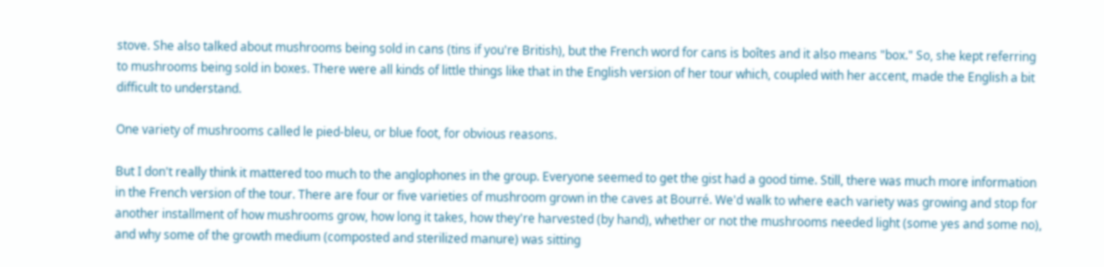stove. She also talked about mushrooms being sold in cans (tins if you're British), but the French word for cans is boîtes and it also means "box." So, she kept referring to mushrooms being sold in boxes. There were all kinds of little things like that in the English version of her tour which, coupled with her accent, made the English a bit difficult to understand.

One variety of mushrooms called le pied-bleu, or blue foot, for obvious reasons.

But I don't really think it mattered too much to the anglophones in the group. Everyone seemed to get the gist had a good time. Still, there was much more information in the French version of the tour. There are four or five varieties of mushroom grown in the caves at Bourré. We'd walk to where each variety was growing and stop for another installment of how mushrooms grow, how long it takes, how they're harvested (by hand), whether or not the mushrooms needed light (some yes and some no), and why some of the growth medium (composted and sterilized manure) was sitting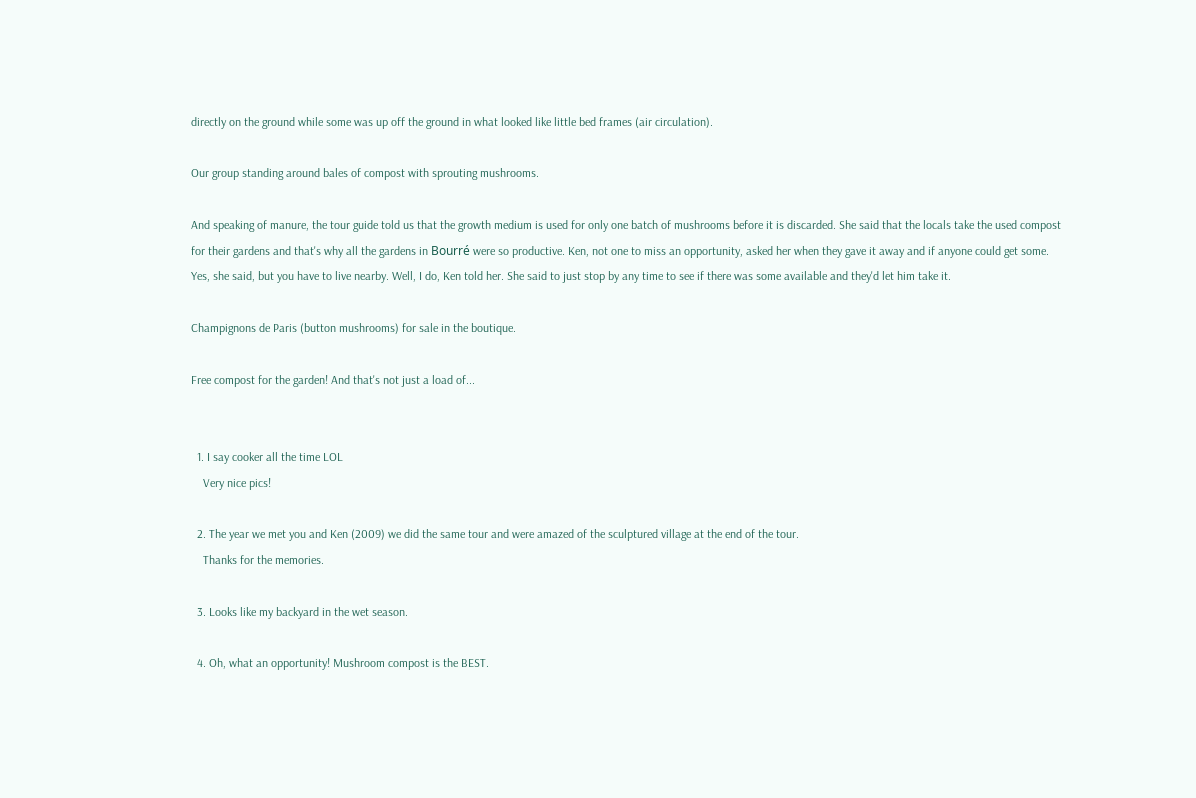directly on the ground while some was up off the ground in what looked like little bed frames (air circulation).

Our group standing around bales of compost with sprouting mushrooms.

And speaking of manure, the tour guide told us that the growth medium is used for only one batch of mushrooms before it is discarded. She said that the locals take the used compost for their gardens and that's why all the gardens in Bourré were so productive. Ken, not one to miss an opportunity, asked her when they gave it away and if anyone could get some. Yes, she said, but you have to live nearby. Well, I do, Ken told her. She said to just stop by any time to see if there was some available and they'd let him take it.

Champignons de Paris (button mushrooms) for sale in the boutique.

Free compost for the garden! And that's not just a load of...


  1. I say cooker all the time LOL
    Very nice pics!

  2. The year we met you and Ken (2009) we did the same tour and were amazed of the sculptured village at the end of the tour.
    Thanks for the memories.

  3. Looks like my backyard in the wet season.

  4. Oh, what an opportunity! Mushroom compost is the BEST.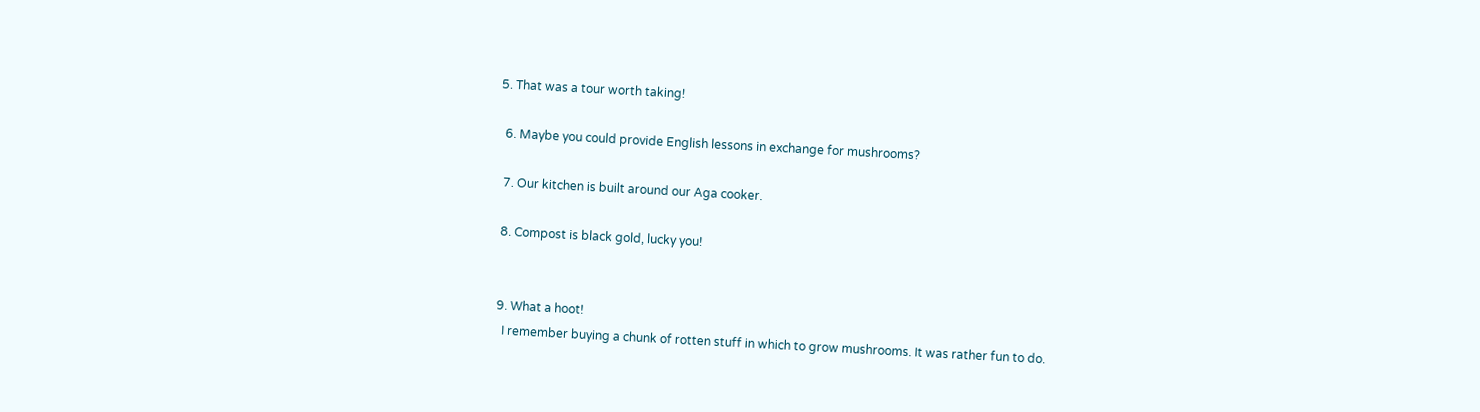5. That was a tour worth taking!

  6. Maybe you could provide English lessons in exchange for mushrooms?

  7. Our kitchen is built around our Aga cooker.

  8. Compost is black gold, lucky you!


  9. What a hoot!
    I remember buying a chunk of rotten stuff in which to grow mushrooms. It was rather fun to do.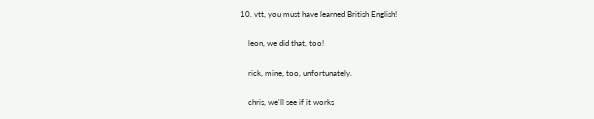10. vtt, you must have learned British English!

    leon, we did that, too!

    rick, mine, too, unfortunately.

    chris, we'll see if it works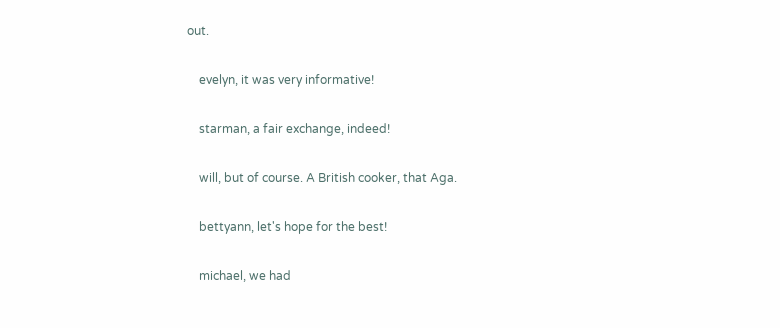out.

    evelyn, it was very informative!

    starman, a fair exchange, indeed!

    will, but of course. A British cooker, that Aga.

    bettyann, let's hope for the best!

    michael, we had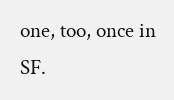one, too, once in SF.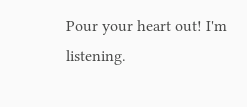Pour your heart out! I'm listening.